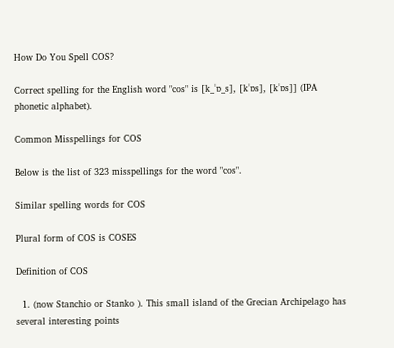How Do You Spell COS?

Correct spelling for the English word "cos" is [k_ˈɒ_s], [kˈɒs], [kˈɒs]] (IPA phonetic alphabet).

Common Misspellings for COS

Below is the list of 323 misspellings for the word "cos".

Similar spelling words for COS

Plural form of COS is COSES

Definition of COS

  1. (now Stanchio or Stanko ). This small island of the Grecian Archipelago has several interesting points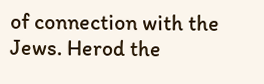of connection with the Jews. Herod the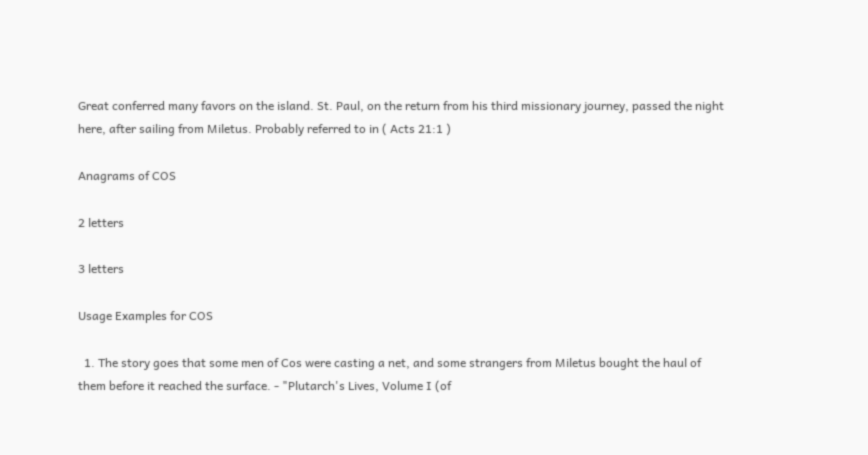Great conferred many favors on the island. St. Paul, on the return from his third missionary journey, passed the night here, after sailing from Miletus. Probably referred to in ( Acts 21:1 )

Anagrams of COS

2 letters

3 letters

Usage Examples for COS

  1. The story goes that some men of Cos were casting a net, and some strangers from Miletus bought the haul of them before it reached the surface. - "Plutarch's Lives, Volume I (of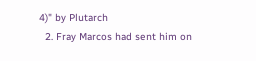4)" by Plutarch
  2. Fray Marcos had sent him on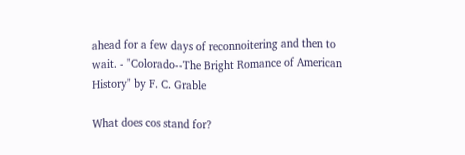ahead for a few days of reconnoitering and then to wait. - "Colorado--The Bright Romance of American History" by F. C. Grable

What does cos stand for?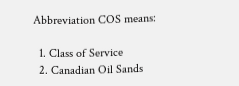Abbreviation COS means:

  1. Class of Service
  2. Canadian Oil Sands